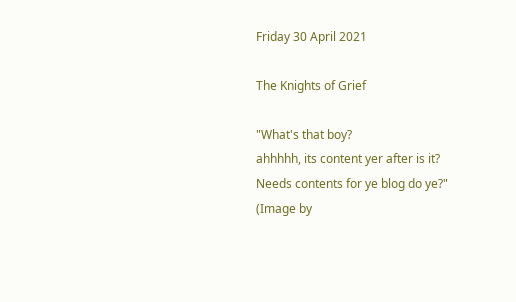Friday 30 April 2021

The Knights of Grief

"What's that boy?
ahhhhh, its content yer after is it?
Needs contents for ye blog do ye?"
(Image by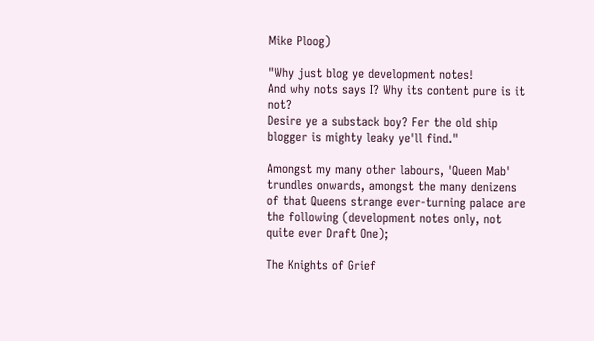Mike Ploog)

"Why just blog ye development notes!
And why nots says I? Why its content pure is it not?
Desire ye a substack boy? Fer the old ship blogger is mighty leaky ye'll find."

Amongst my many other labours, 'Queen Mab' trundles onwards, amongst the many denizens of that Queens strange ever-turning palace are the following (development notes only, not quite ever Draft One);

The Knights of Grief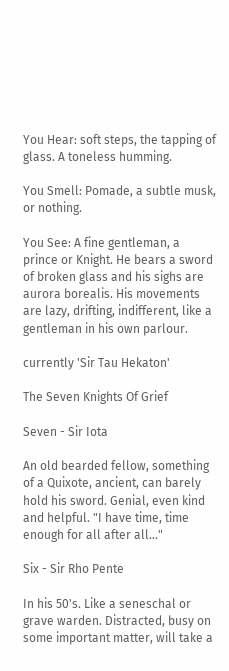You Hear: soft steps, the tapping of glass. A toneless humming.

You Smell: Pomade, a subtle musk, or nothing.

You See: A fine gentleman, a prince or Knight. He bears a sword of broken glass and his sighs are aurora borealis. His movements are lazy, drifting, indifferent, like a gentleman in his own parlour.

currently 'Sir Tau Hekaton'

The Seven Knights Of Grief

Seven - Sir Iota

An old bearded fellow, something of a Quixote, ancient, can barely hold his sword. Genial, even kind and helpful. "I have time, time enough for all after all..."

Six - Sir Rho Pente

In his 50's. Like a seneschal or grave warden. Distracted, busy on some important matter, will take a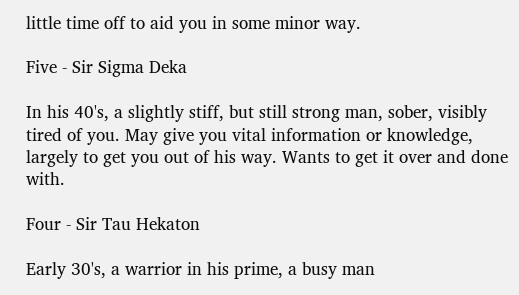little time off to aid you in some minor way.

Five - Sir Sigma Deka

In his 40's, a slightly stiff, but still strong man, sober, visibly tired of you. May give you vital information or knowledge, largely to get you out of his way. Wants to get it over and done with.

Four - Sir Tau Hekaton

Early 30's, a warrior in his prime, a busy man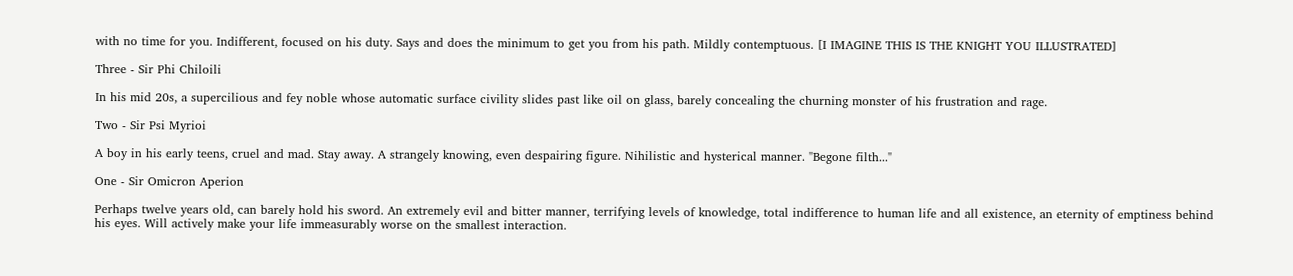with no time for you. Indifferent, focused on his duty. Says and does the minimum to get you from his path. Mildly contemptuous. [I IMAGINE THIS IS THE KNIGHT YOU ILLUSTRATED]

Three - Sir Phi Chiloili

In his mid 20s, a supercilious and fey noble whose automatic surface civility slides past like oil on glass, barely concealing the churning monster of his frustration and rage.

Two - Sir Psi Myrioi

A boy in his early teens, cruel and mad. Stay away. A strangely knowing, even despairing figure. Nihilistic and hysterical manner. "Begone filth..."

One - Sir Omicron Aperion

Perhaps twelve years old, can barely hold his sword. An extremely evil and bitter manner, terrifying levels of knowledge, total indifference to human life and all existence, an eternity of emptiness behind his eyes. Will actively make your life immeasurably worse on the smallest interaction.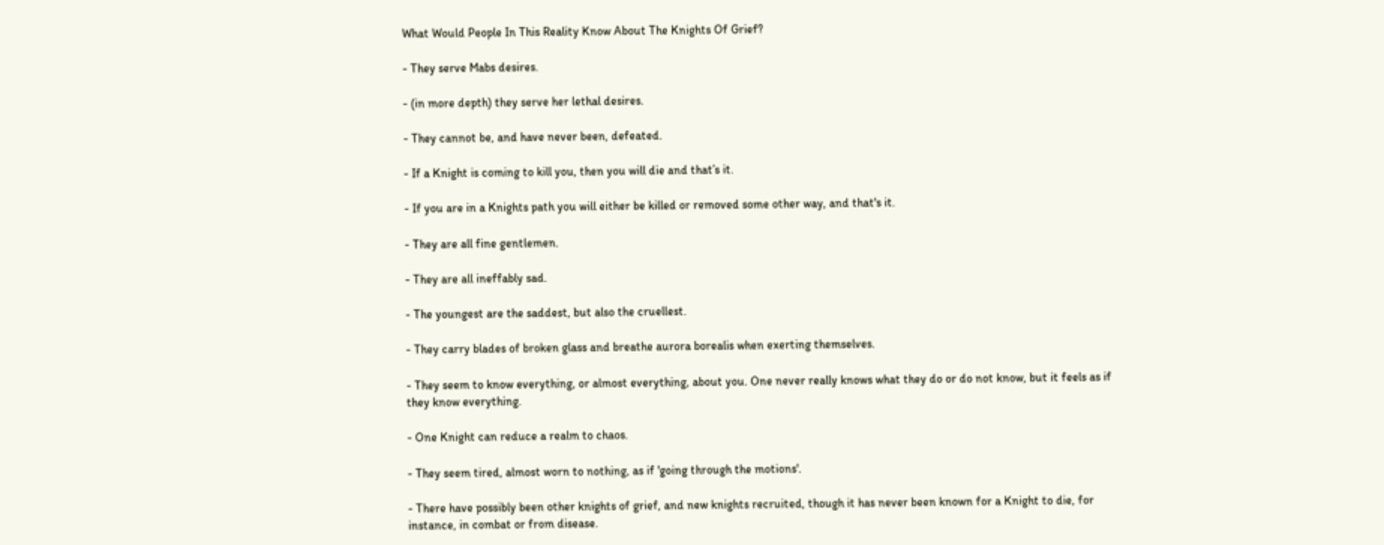What Would People In This Reality Know About The Knights Of Grief?

- They serve Mabs desires.

- (in more depth) they serve her lethal desires.

- They cannot be, and have never been, defeated.

- If a Knight is coming to kill you, then you will die and that’s it.

- If you are in a Knights path you will either be killed or removed some other way, and that's it.

- They are all fine gentlemen.

- They are all ineffably sad.

- The youngest are the saddest, but also the cruellest.

- They carry blades of broken glass and breathe aurora borealis when exerting themselves.

- They seem to know everything, or almost everything, about you. One never really knows what they do or do not know, but it feels as if they know everything.

- One Knight can reduce a realm to chaos.

- They seem tired, almost worn to nothing, as if 'going through the motions'.

- There have possibly been other knights of grief, and new knights recruited, though it has never been known for a Knight to die, for instance, in combat or from disease.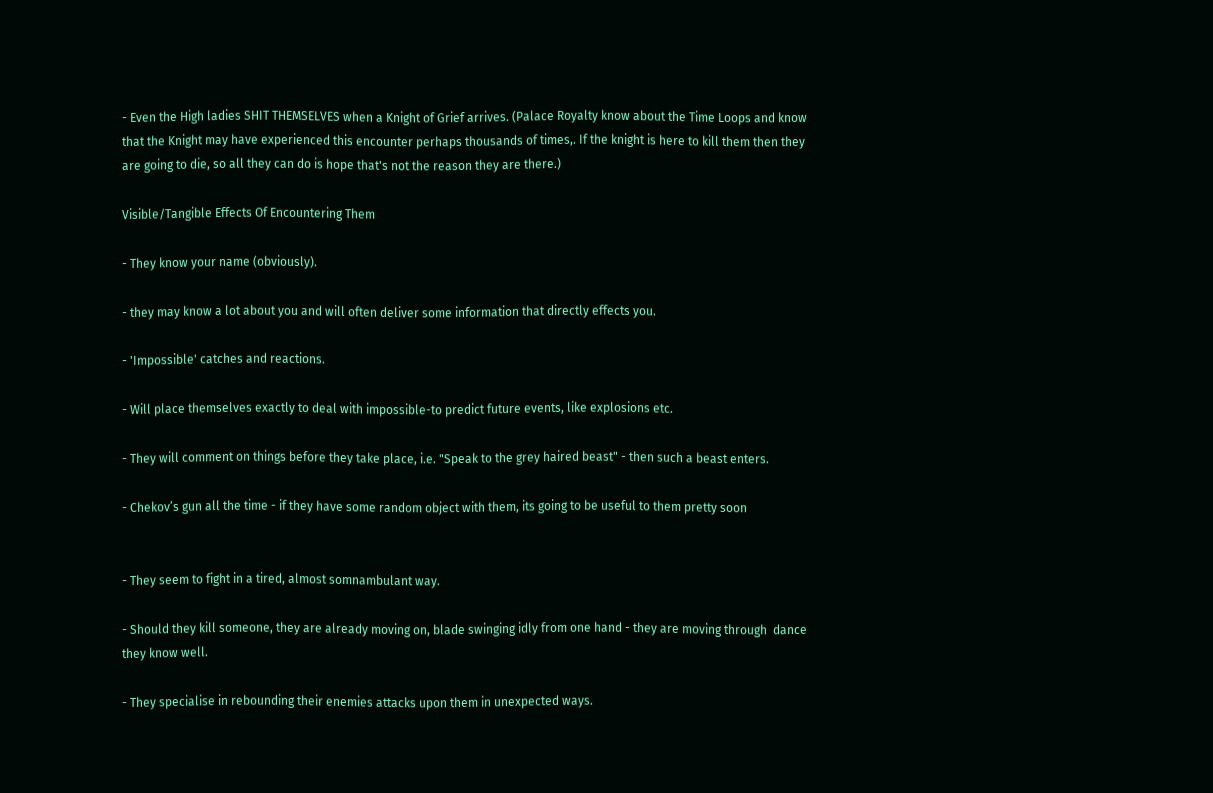- Even the High ladies SHIT THEMSELVES when a Knight of Grief arrives. (Palace Royalty know about the Time Loops and know that the Knight may have experienced this encounter perhaps thousands of times,. If the knight is here to kill them then they are going to die, so all they can do is hope that's not the reason they are there.)

Visible/Tangible Effects Of Encountering Them

- They know your name (obviously).

- they may know a lot about you and will often deliver some information that directly effects you.

- 'Impossible' catches and reactions.

- Will place themselves exactly to deal with impossible-to predict future events, like explosions etc.

- They will comment on things before they take place, i.e. "Speak to the grey haired beast" - then such a beast enters.

- Chekov’s gun all the time - if they have some random object with them, its going to be useful to them pretty soon


- They seem to fight in a tired, almost somnambulant way.

- Should they kill someone, they are already moving on, blade swinging idly from one hand - they are moving through  dance they know well.

- They specialise in rebounding their enemies attacks upon them in unexpected ways.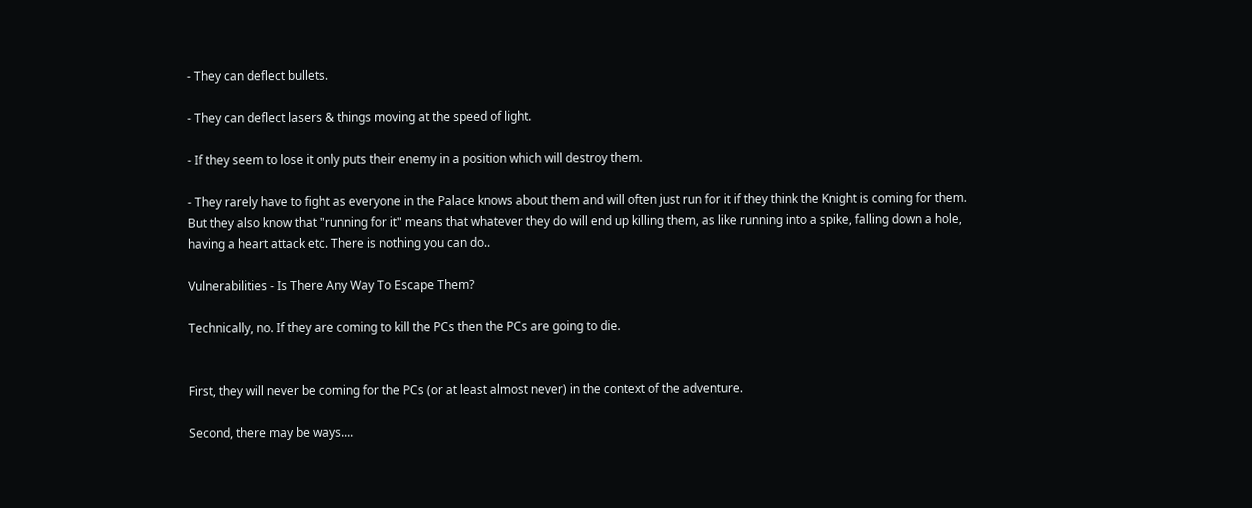- They can deflect bullets.

- They can deflect lasers & things moving at the speed of light.

- If they seem to lose it only puts their enemy in a position which will destroy them.

- They rarely have to fight as everyone in the Palace knows about them and will often just run for it if they think the Knight is coming for them. But they also know that "running for it" means that whatever they do will end up killing them, as like running into a spike, falling down a hole, having a heart attack etc. There is nothing you can do..

Vulnerabilities - Is There Any Way To Escape Them?

Technically, no. If they are coming to kill the PCs then the PCs are going to die.


First, they will never be coming for the PCs (or at least almost never) in the context of the adventure.

Second, there may be ways....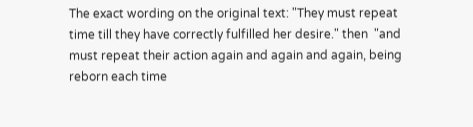The exact wording on the original text: "They must repeat time till they have correctly fulfilled her desire." then  "and must repeat their action again and again and again, being reborn each time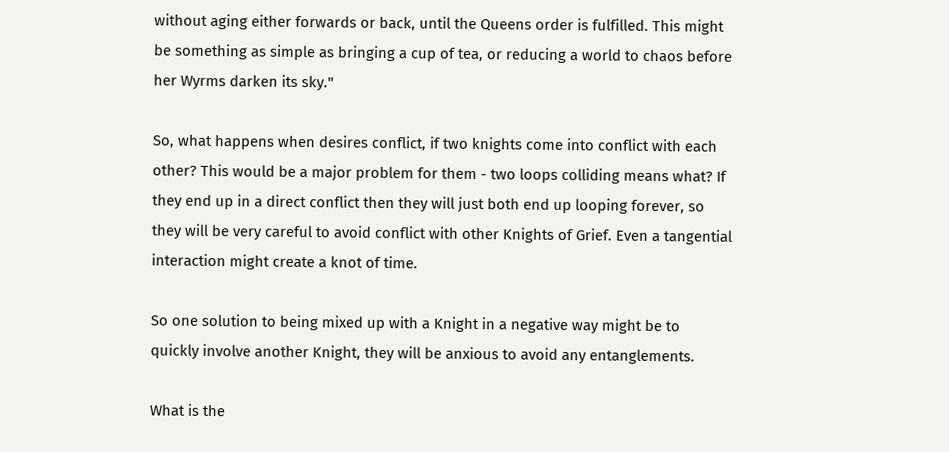without aging either forwards or back, until the Queens order is fulfilled. This might be something as simple as bringing a cup of tea, or reducing a world to chaos before her Wyrms darken its sky."

So, what happens when desires conflict, if two knights come into conflict with each other? This would be a major problem for them - two loops colliding means what? If they end up in a direct conflict then they will just both end up looping forever, so they will be very careful to avoid conflict with other Knights of Grief. Even a tangential interaction might create a knot of time.

So one solution to being mixed up with a Knight in a negative way might be to quickly involve another Knight, they will be anxious to avoid any entanglements.

What is the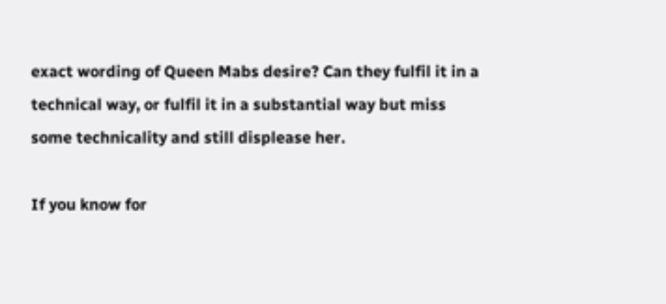exact wording of Queen Mabs desire? Can they fulfil it in a technical way, or fulfil it in a substantial way but miss some technicality and still displease her.

If you know for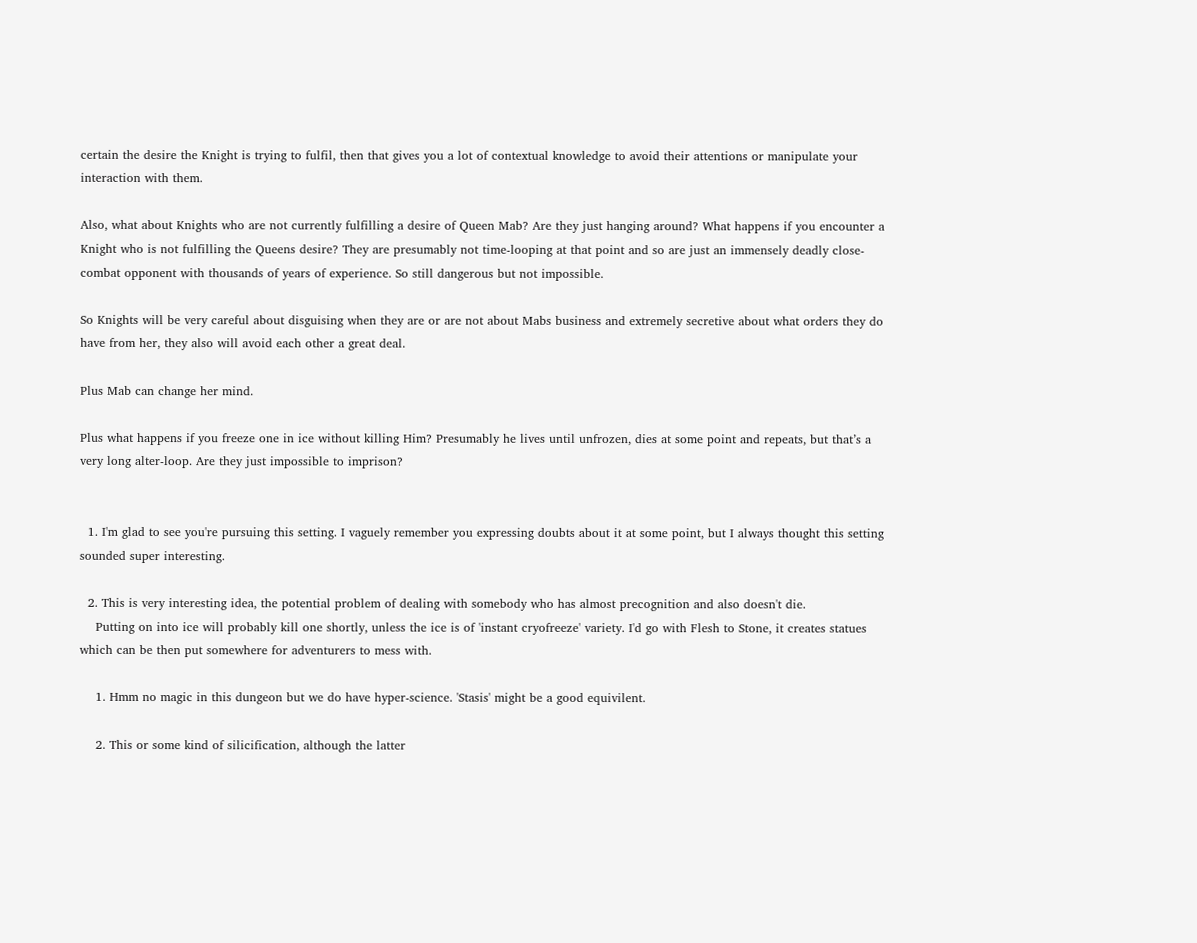certain the desire the Knight is trying to fulfil, then that gives you a lot of contextual knowledge to avoid their attentions or manipulate your interaction with them.

Also, what about Knights who are not currently fulfilling a desire of Queen Mab? Are they just hanging around? What happens if you encounter a Knight who is not fulfilling the Queens desire? They are presumably not time-looping at that point and so are just an immensely deadly close-combat opponent with thousands of years of experience. So still dangerous but not impossible.

So Knights will be very careful about disguising when they are or are not about Mabs business and extremely secretive about what orders they do have from her, they also will avoid each other a great deal.

Plus Mab can change her mind.

Plus what happens if you freeze one in ice without killing Him? Presumably he lives until unfrozen, dies at some point and repeats, but that’s a very long alter-loop. Are they just impossible to imprison?


  1. I'm glad to see you're pursuing this setting. I vaguely remember you expressing doubts about it at some point, but I always thought this setting sounded super interesting.

  2. This is very interesting idea, the potential problem of dealing with somebody who has almost precognition and also doesn't die.
    Putting on into ice will probably kill one shortly, unless the ice is of 'instant cryofreeze' variety. I'd go with Flesh to Stone, it creates statues which can be then put somewhere for adventurers to mess with.

    1. Hmm no magic in this dungeon but we do have hyper-science. 'Stasis' might be a good equivilent.

    2. This or some kind of silicification, although the latter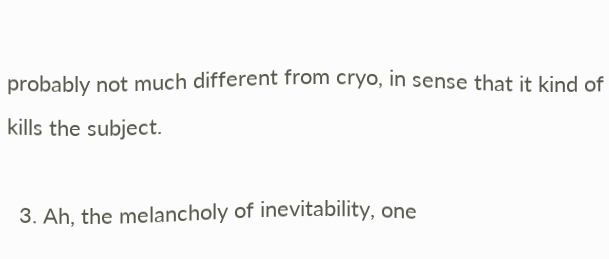probably not much different from cryo, in sense that it kind of kills the subject.

  3. Ah, the melancholy of inevitability, one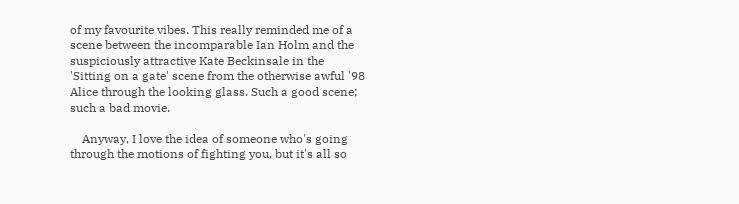of my favourite vibes. This really reminded me of a scene between the incomparable Ian Holm and the suspiciously attractive Kate Beckinsale in the 'Sitting on a gate' scene from the otherwise awful '98 Alice through the looking glass. Such a good scene; such a bad movie.

    Anyway, I love the idea of someone who's going through the motions of fighting you, but it's all so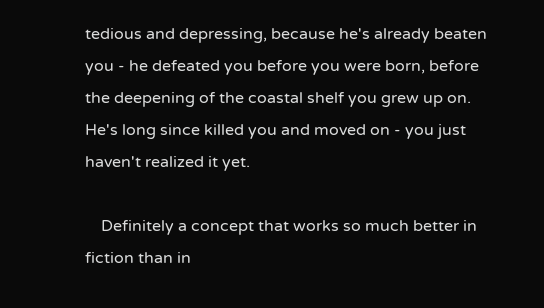tedious and depressing, because he's already beaten you - he defeated you before you were born, before the deepening of the coastal shelf you grew up on. He's long since killed you and moved on - you just haven't realized it yet.

    Definitely a concept that works so much better in fiction than in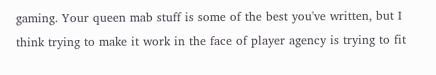gaming. Your queen mab stuff is some of the best you've written, but I think trying to make it work in the face of player agency is trying to fit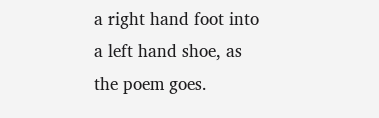a right hand foot into a left hand shoe, as the poem goes.